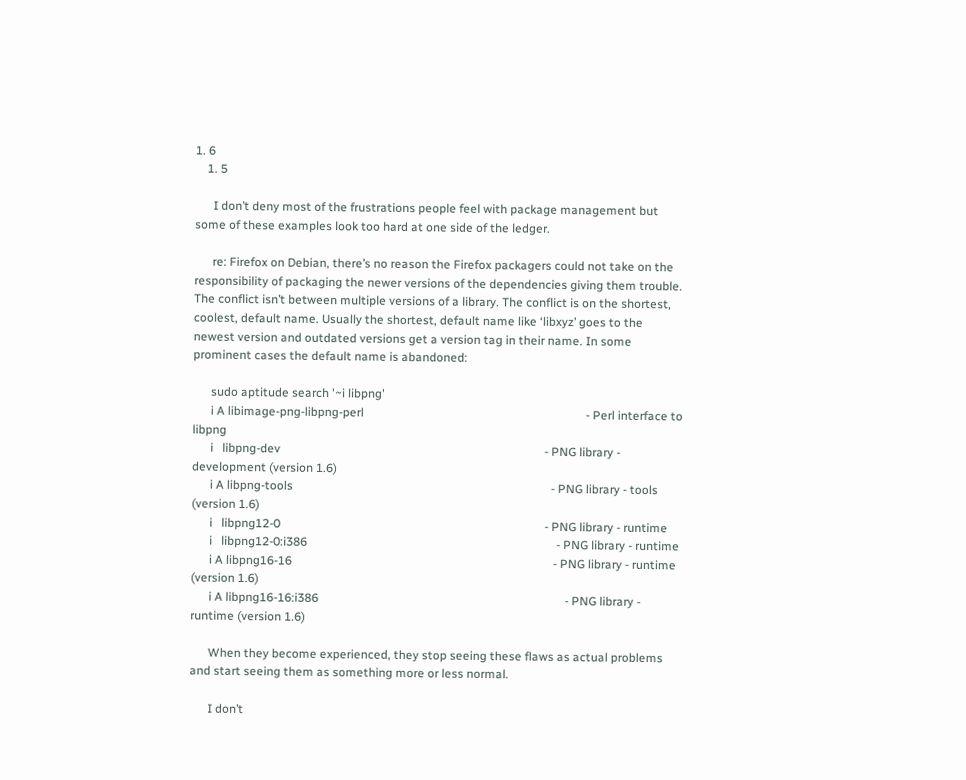1. 6
    1. 5

      I don’t deny most of the frustrations people feel with package management but some of these examples look too hard at one side of the ledger.

      re: Firefox on Debian, there’s no reason the Firefox packagers could not take on the responsibility of packaging the newer versions of the dependencies giving them trouble. The conflict isn’t between multiple versions of a library. The conflict is on the shortest, coolest, default name. Usually the shortest, default name like ‘libxyz’ goes to the newest version and outdated versions get a version tag in their name. In some prominent cases the default name is abandoned:

      sudo aptitude search '~i libpng'
      i A libimage-png-libpng-perl                                                                          - Perl interface to libpng
      i   libpng-dev                                                                                        - PNG library - development (version 1.6)
      i A libpng-tools                                                                                      - PNG library - tools (version 1.6)
      i   libpng12-0                                                                                        - PNG library - runtime
      i   libpng12-0:i386                                                                                   - PNG library - runtime
      i A libpng16-16                                                                                       - PNG library - runtime (version 1.6)
      i A libpng16-16:i386                                                                                  - PNG library - runtime (version 1.6)

      When they become experienced, they stop seeing these flaws as actual problems and start seeing them as something more or less normal.

      I don’t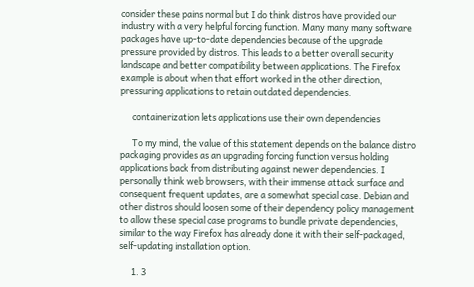consider these pains normal but I do think distros have provided our industry with a very helpful forcing function. Many many many software packages have up-to-date dependencies because of the upgrade pressure provided by distros. This leads to a better overall security landscape and better compatibility between applications. The Firefox example is about when that effort worked in the other direction, pressuring applications to retain outdated dependencies.

      containerization lets applications use their own dependencies

      To my mind, the value of this statement depends on the balance distro packaging provides as an upgrading forcing function versus holding applications back from distributing against newer dependencies. I personally think web browsers, with their immense attack surface and consequent frequent updates, are a somewhat special case. Debian and other distros should loosen some of their dependency policy management to allow these special case programs to bundle private dependencies, similar to the way Firefox has already done it with their self-packaged, self-updating installation option.

      1. 3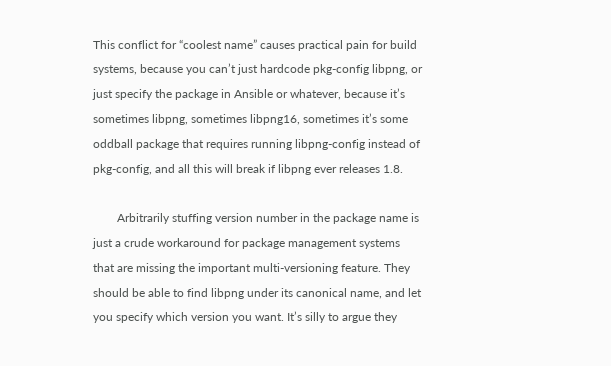This conflict for “coolest name” causes practical pain for build systems, because you can’t just hardcode pkg-config libpng, or just specify the package in Ansible or whatever, because it’s sometimes libpng, sometimes libpng16, sometimes it’s some oddball package that requires running libpng-config instead of pkg-config, and all this will break if libpng ever releases 1.8.

        Arbitrarily stuffing version number in the package name is just a crude workaround for package management systems that are missing the important multi-versioning feature. They should be able to find libpng under its canonical name, and let you specify which version you want. It’s silly to argue they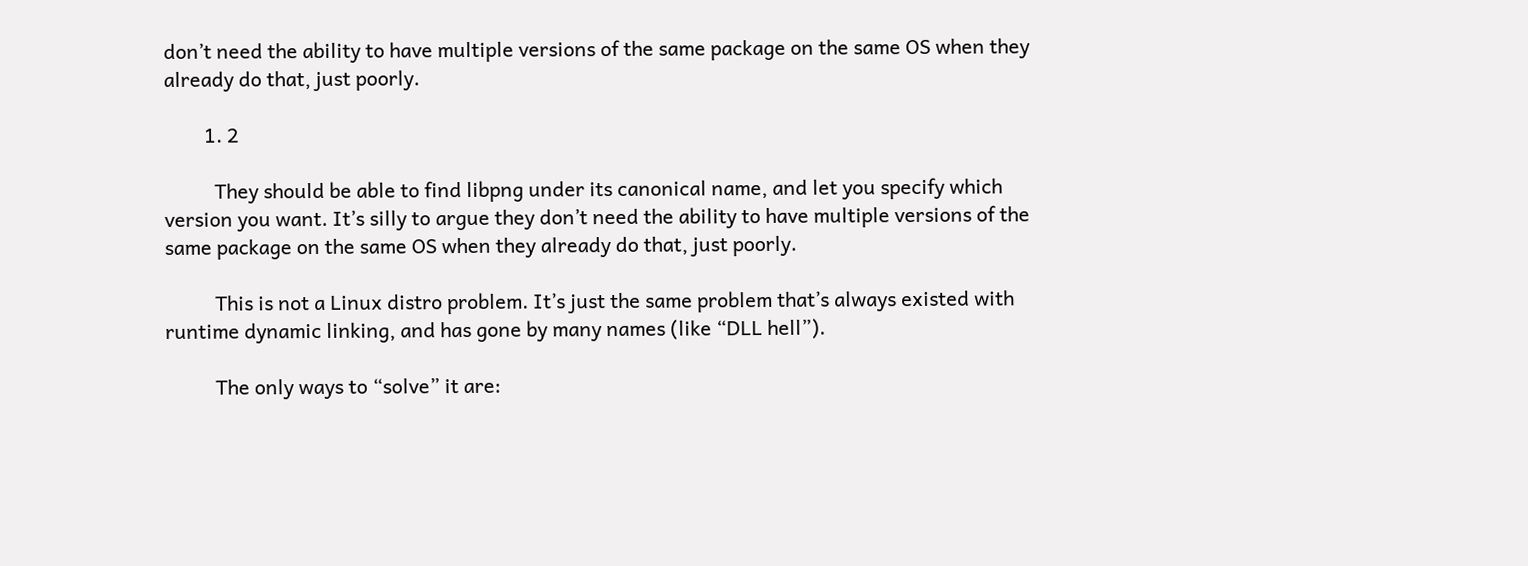don’t need the ability to have multiple versions of the same package on the same OS when they already do that, just poorly.

        1. 2

          They should be able to find libpng under its canonical name, and let you specify which version you want. It’s silly to argue they don’t need the ability to have multiple versions of the same package on the same OS when they already do that, just poorly.

          This is not a Linux distro problem. It’s just the same problem that’s always existed with runtime dynamic linking, and has gone by many names (like “DLL hell”).

          The only ways to “solve” it are: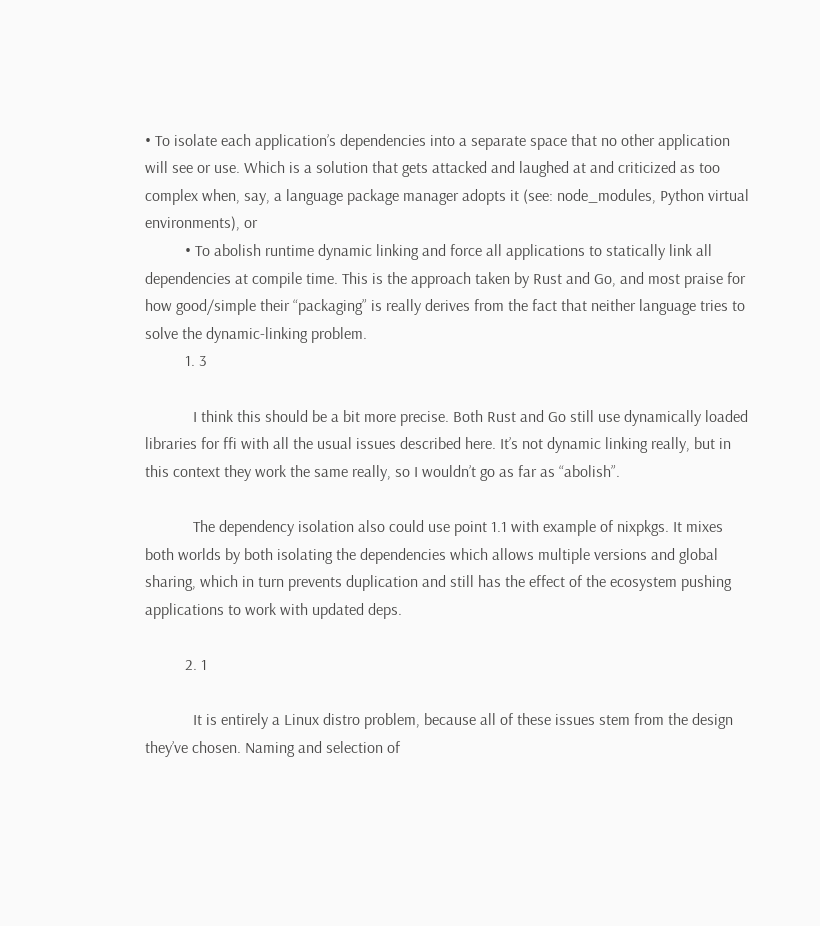• To isolate each application’s dependencies into a separate space that no other application will see or use. Which is a solution that gets attacked and laughed at and criticized as too complex when, say, a language package manager adopts it (see: node_modules, Python virtual environments), or
          • To abolish runtime dynamic linking and force all applications to statically link all dependencies at compile time. This is the approach taken by Rust and Go, and most praise for how good/simple their “packaging” is really derives from the fact that neither language tries to solve the dynamic-linking problem.
          1. 3

            I think this should be a bit more precise. Both Rust and Go still use dynamically loaded libraries for ffi with all the usual issues described here. It’s not dynamic linking really, but in this context they work the same really, so I wouldn’t go as far as “abolish”.

            The dependency isolation also could use point 1.1 with example of nixpkgs. It mixes both worlds by both isolating the dependencies which allows multiple versions and global sharing, which in turn prevents duplication and still has the effect of the ecosystem pushing applications to work with updated deps.

          2. 1

            It is entirely a Linux distro problem, because all of these issues stem from the design they’ve chosen. Naming and selection of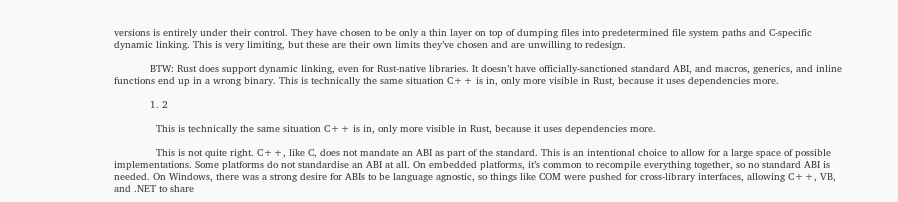versions is entirely under their control. They have chosen to be only a thin layer on top of dumping files into predetermined file system paths and C-specific dynamic linking. This is very limiting, but these are their own limits they’ve chosen and are unwilling to redesign.

            BTW: Rust does support dynamic linking, even for Rust-native libraries. It doesn’t have officially-sanctioned standard ABI, and macros, generics, and inline functions end up in a wrong binary. This is technically the same situation C++ is in, only more visible in Rust, because it uses dependencies more.

            1. 2

              This is technically the same situation C++ is in, only more visible in Rust, because it uses dependencies more.

              This is not quite right. C++, like C, does not mandate an ABI as part of the standard. This is an intentional choice to allow for a large space of possible implementations. Some platforms do not standardise an ABI at all. On embedded platforms, it’s common to recompile everything together, so no standard ABI is needed. On Windows, there was a strong desire for ABIs to be language agnostic, so things like COM were pushed for cross-library interfaces, allowing C++, VB, and .NET to share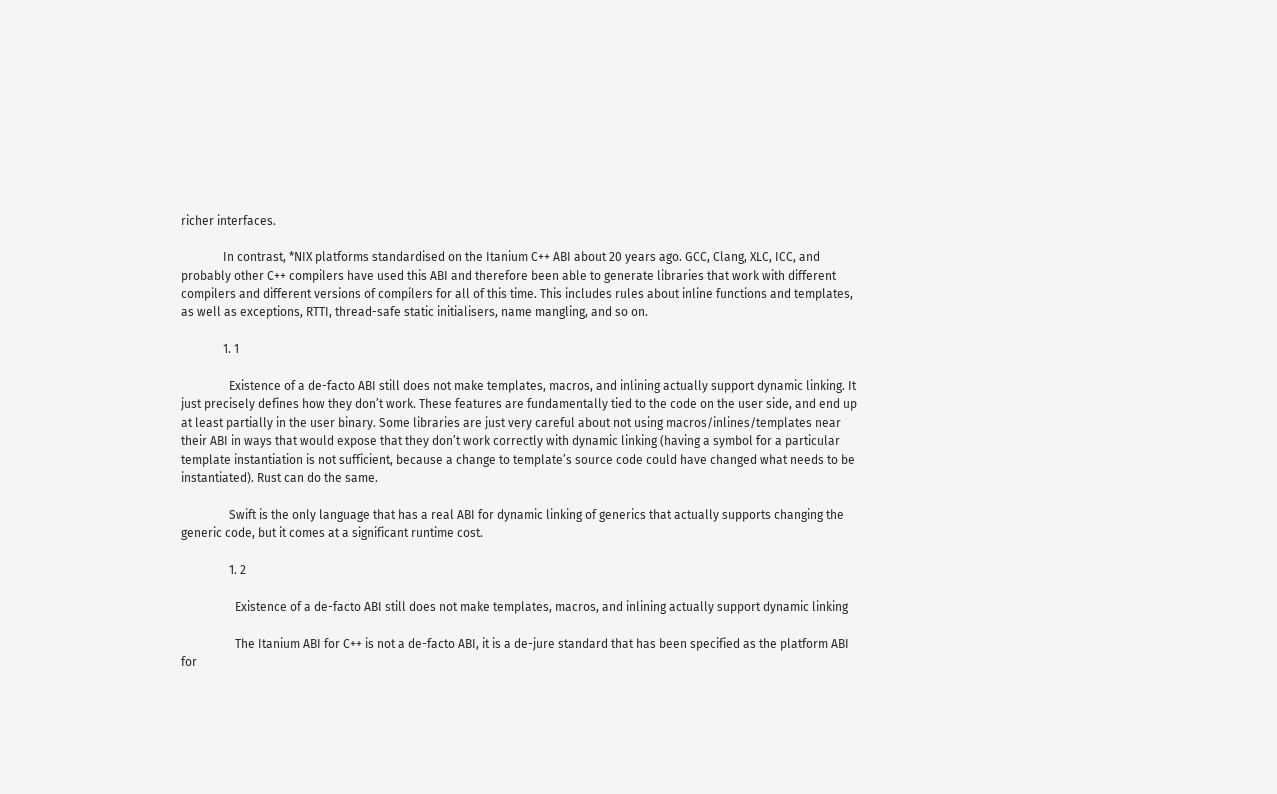richer interfaces.

              In contrast, *NIX platforms standardised on the Itanium C++ ABI about 20 years ago. GCC, Clang, XLC, ICC, and probably other C++ compilers have used this ABI and therefore been able to generate libraries that work with different compilers and different versions of compilers for all of this time. This includes rules about inline functions and templates, as well as exceptions, RTTI, thread-safe static initialisers, name mangling, and so on.

              1. 1

                Existence of a de-facto ABI still does not make templates, macros, and inlining actually support dynamic linking. It just precisely defines how they don’t work. These features are fundamentally tied to the code on the user side, and end up at least partially in the user binary. Some libraries are just very careful about not using macros/inlines/templates near their ABI in ways that would expose that they don’t work correctly with dynamic linking (having a symbol for a particular template instantiation is not sufficient, because a change to template’s source code could have changed what needs to be instantiated). Rust can do the same.

                Swift is the only language that has a real ABI for dynamic linking of generics that actually supports changing the generic code, but it comes at a significant runtime cost.

                1. 2

                  Existence of a de-facto ABI still does not make templates, macros, and inlining actually support dynamic linking

                  The Itanium ABI for C++ is not a de-facto ABI, it is a de-jure standard that has been specified as the platform ABI for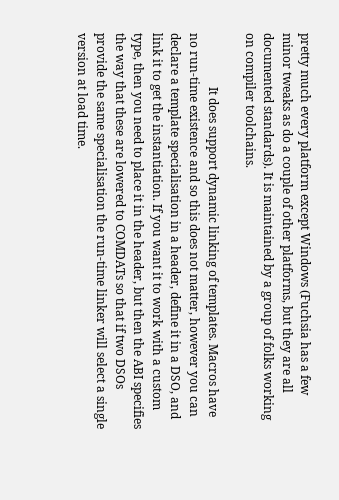pretty much every platform except Windows (Fuchsia has a few minor tweaks as do a couple of other platforms, but they are all documented standards). It is maintained by a group of folks working on compiler toolchains.

                  It does support dynamic linking of templates. Macros have no run-time existence and so this does not matter, however you can declare a template specialisation in a header, define it in a DSO, and link it to get the instantiation. If you want it to work with a custom type, then you need to place it in the header, but then the ABI specifies the way that these are lowered to COMDATs so that if two DSOs provide the same specialisation the run-time linker will select a single version at load time.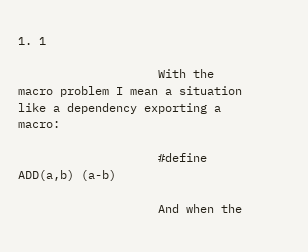1. 1

                    With the macro problem I mean a situation like a dependency exporting a macro:

                    #define ADD(a,b) (a-b)

                    And when the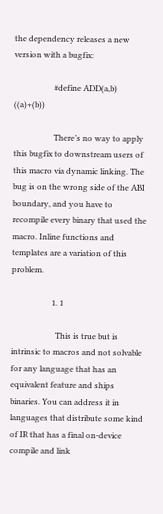the dependency releases a new version with a bugfix:

                    #define ADD(a,b) ((a)+(b))

                    There’s no way to apply this bugfix to downstream users of this macro via dynamic linking. The bug is on the wrong side of the ABI boundary, and you have to recompile every binary that used the macro. Inline functions and templates are a variation of this problem.

                    1. 1

                      This is true but is intrinsic to macros and not solvable for any language that has an equivalent feature and ships binaries. You can address it in languages that distribute some kind of IR that has a final on-device compile and link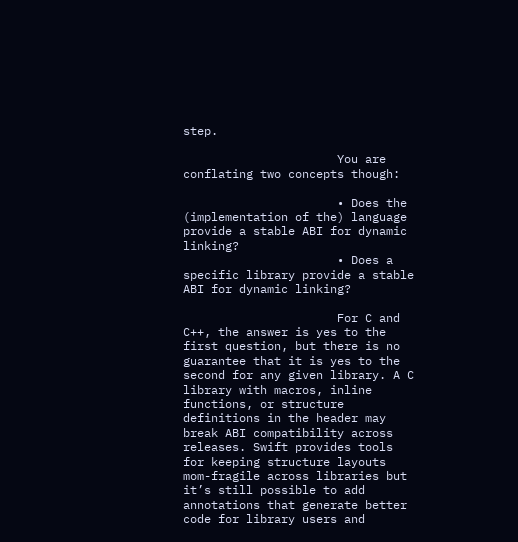step.

                      You are conflating two concepts though:

                      • Does the (implementation of the) language provide a stable ABI for dynamic linking?
                      • Does a specific library provide a stable ABI for dynamic linking?

                      For C and C++, the answer is yes to the first question, but there is no guarantee that it is yes to the second for any given library. A C library with macros, inline functions, or structure definitions in the header may break ABI compatibility across releases. Swift provides tools for keeping structure layouts mom-fragile across libraries but it’s still possible to add annotations that generate better code for library users and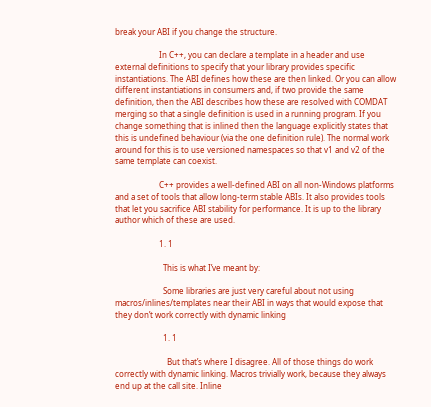break your ABI if you change the structure.

                      In C++, you can declare a template in a header and use external definitions to specify that your library provides specific instantiations. The ABI defines how these are then linked. Or you can allow different instantiations in consumers and, if two provide the same definition, then the ABI describes how these are resolved with COMDAT merging so that a single definition is used in a running program. If you change something that is inlined then the language explicitly states that this is undefined behaviour (via the one definition rule). The normal work around for this is to use versioned namespaces so that v1 and v2 of the same template can coexist.

                      C++ provides a well-defined ABI on all non-Windows platforms and a set of tools that allow long-term stable ABIs. It also provides tools that let you sacrifice ABI stability for performance. It is up to the library author which of these are used.

                      1. 1

                        This is what I’ve meant by:

                        Some libraries are just very careful about not using macros/inlines/templates near their ABI in ways that would expose that they don’t work correctly with dynamic linking

                        1. 1

                          But that’s where I disagree. All of those things do work correctly with dynamic linking. Macros trivially work, because they always end up at the call site. Inline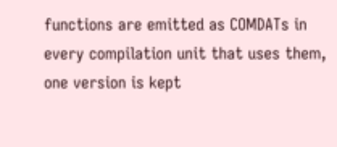functions are emitted as COMDATs in every compilation unit that uses them, one version is kept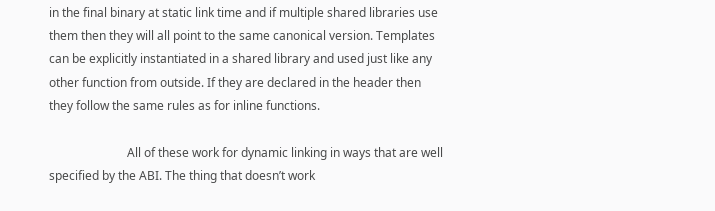in the final binary at static link time and if multiple shared libraries use them then they will all point to the same canonical version. Templates can be explicitly instantiated in a shared library and used just like any other function from outside. If they are declared in the header then they follow the same rules as for inline functions.

                          All of these work for dynamic linking in ways that are well specified by the ABI. The thing that doesn’t work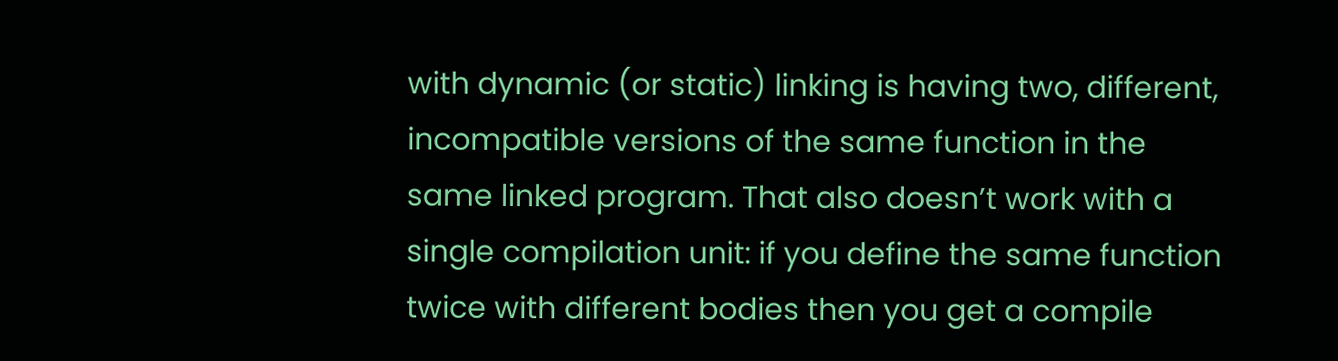with dynamic (or static) linking is having two, different, incompatible versions of the same function in the same linked program. That also doesn’t work with a single compilation unit: if you define the same function twice with different bodies then you get a compile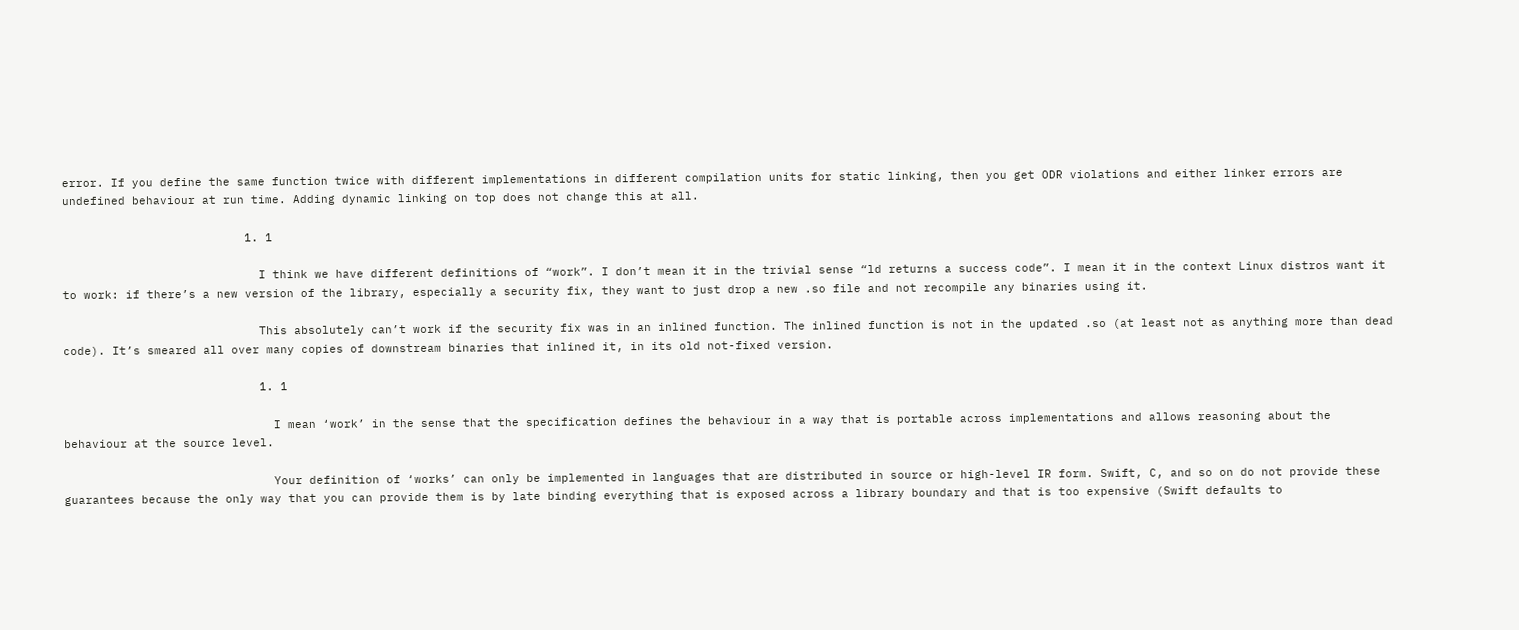error. If you define the same function twice with different implementations in different compilation units for static linking, then you get ODR violations and either linker errors are undefined behaviour at run time. Adding dynamic linking on top does not change this at all.

                          1. 1

                            I think we have different definitions of “work”. I don’t mean it in the trivial sense “ld returns a success code”. I mean it in the context Linux distros want it to work: if there’s a new version of the library, especially a security fix, they want to just drop a new .so file and not recompile any binaries using it.

                            This absolutely can’t work if the security fix was in an inlined function. The inlined function is not in the updated .so (at least not as anything more than dead code). It’s smeared all over many copies of downstream binaries that inlined it, in its old not-fixed version.

                            1. 1

                              I mean ‘work’ in the sense that the specification defines the behaviour in a way that is portable across implementations and allows reasoning about the behaviour at the source level.

                              Your definition of ‘works’ can only be implemented in languages that are distributed in source or high-level IR form. Swift, C, and so on do not provide these guarantees because the only way that you can provide them is by late binding everything that is exposed across a library boundary and that is too expensive (Swift defaults to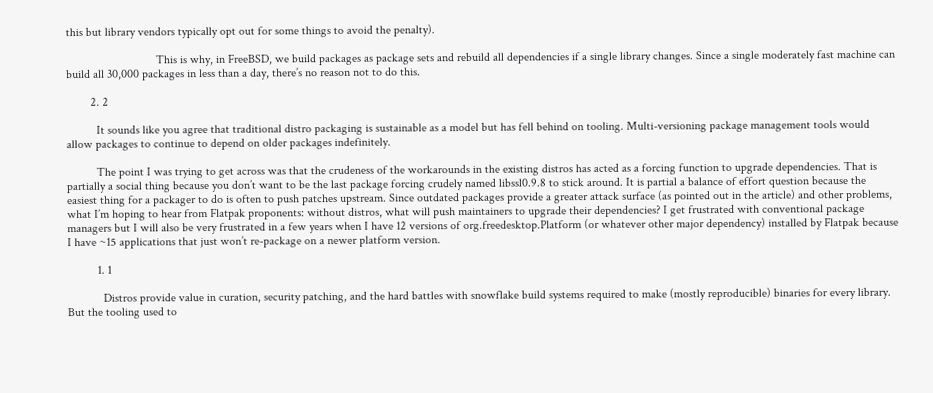this but library vendors typically opt out for some things to avoid the penalty).

                              This is why, in FreeBSD, we build packages as package sets and rebuild all dependencies if a single library changes. Since a single moderately fast machine can build all 30,000 packages in less than a day, there’s no reason not to do this.

        2. 2

          It sounds like you agree that traditional distro packaging is sustainable as a model but has fell behind on tooling. Multi-versioning package management tools would allow packages to continue to depend on older packages indefinitely.

          The point I was trying to get across was that the crudeness of the workarounds in the existing distros has acted as a forcing function to upgrade dependencies. That is partially a social thing because you don’t want to be the last package forcing crudely named libssl0.9.8 to stick around. It is partial a balance of effort question because the easiest thing for a packager to do is often to push patches upstream. Since outdated packages provide a greater attack surface (as pointed out in the article) and other problems, what I’m hoping to hear from Flatpak proponents: without distros, what will push maintainers to upgrade their dependencies? I get frustrated with conventional package managers but I will also be very frustrated in a few years when I have 12 versions of org.freedesktop.Platform (or whatever other major dependency) installed by Flatpak because I have ~15 applications that just won’t re-package on a newer platform version.

          1. 1

            Distros provide value in curation, security patching, and the hard battles with snowflake build systems required to make (mostly reproducible) binaries for every library. But the tooling used to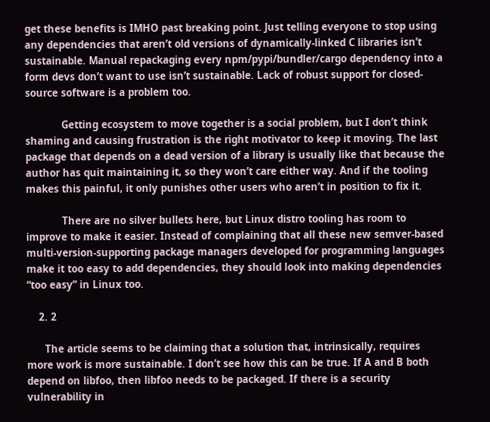get these benefits is IMHO past breaking point. Just telling everyone to stop using any dependencies that aren’t old versions of dynamically-linked C libraries isn’t sustainable. Manual repackaging every npm/pypi/bundler/cargo dependency into a form devs don’t want to use isn’t sustainable. Lack of robust support for closed-source software is a problem too.

            Getting ecosystem to move together is a social problem, but I don’t think shaming and causing frustration is the right motivator to keep it moving. The last package that depends on a dead version of a library is usually like that because the author has quit maintaining it, so they won’t care either way. And if the tooling makes this painful, it only punishes other users who aren’t in position to fix it.

            There are no silver bullets here, but Linux distro tooling has room to improve to make it easier. Instead of complaining that all these new semver-based multi-version-supporting package managers developed for programming languages make it too easy to add dependencies, they should look into making dependencies “too easy” in Linux too.

    2. 2

      The article seems to be claiming that a solution that, intrinsically, requires more work is more sustainable. I don’t see how this can be true. If A and B both depend on libfoo, then libfoo needs to be packaged. If there is a security vulnerability in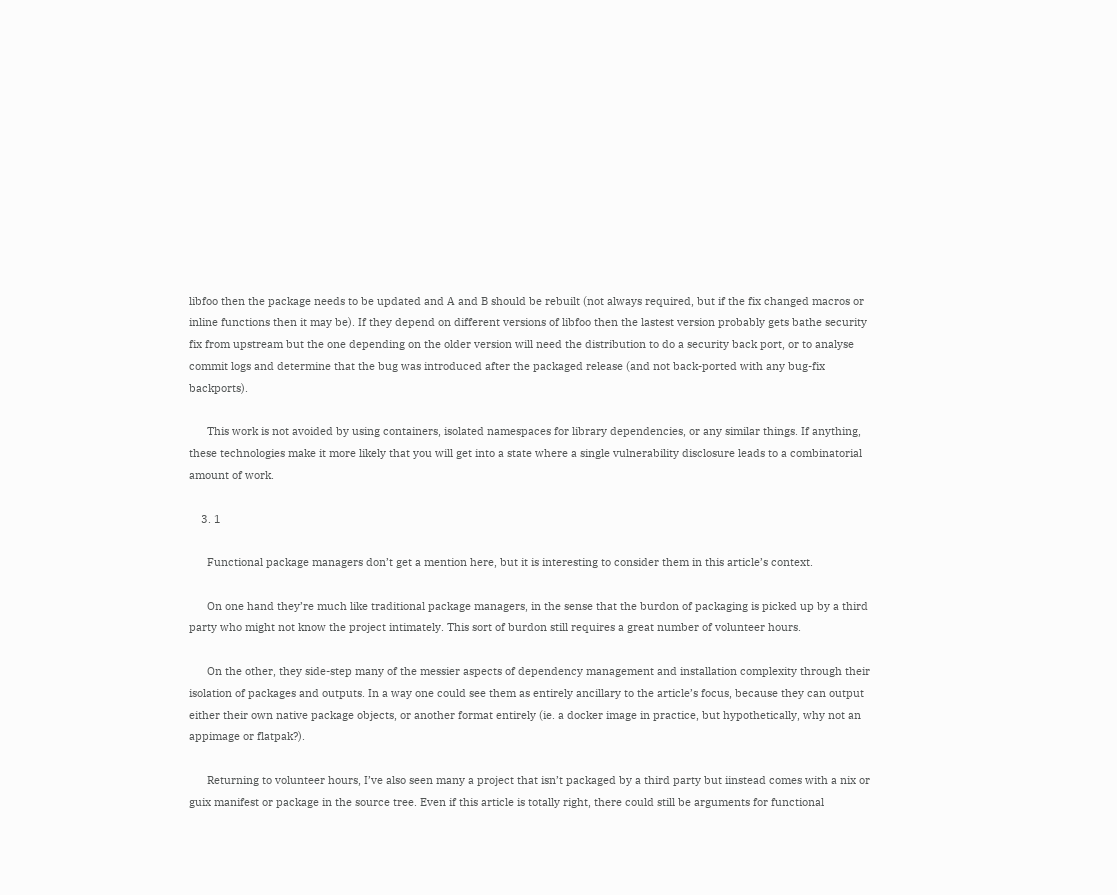libfoo then the package needs to be updated and A and B should be rebuilt (not always required, but if the fix changed macros or inline functions then it may be). If they depend on different versions of libfoo then the lastest version probably gets bathe security fix from upstream but the one depending on the older version will need the distribution to do a security back port, or to analyse commit logs and determine that the bug was introduced after the packaged release (and not back-ported with any bug-fix backports).

      This work is not avoided by using containers, isolated namespaces for library dependencies, or any similar things. If anything, these technologies make it more likely that you will get into a state where a single vulnerability disclosure leads to a combinatorial amount of work.

    3. 1

      Functional package managers don’t get a mention here, but it is interesting to consider them in this article’s context.

      On one hand they’re much like traditional package managers, in the sense that the burdon of packaging is picked up by a third party who might not know the project intimately. This sort of burdon still requires a great number of volunteer hours.

      On the other, they side-step many of the messier aspects of dependency management and installation complexity through their isolation of packages and outputs. In a way one could see them as entirely ancillary to the article’s focus, because they can output either their own native package objects, or another format entirely (ie. a docker image in practice, but hypothetically, why not an appimage or flatpak?).

      Returning to volunteer hours, I’ve also seen many a project that isn’t packaged by a third party but iinstead comes with a nix or guix manifest or package in the source tree. Even if this article is totally right, there could still be arguments for functional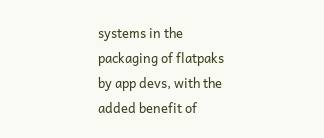systems in the packaging of flatpaks by app devs, with the added benefit of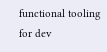functional tooling for dev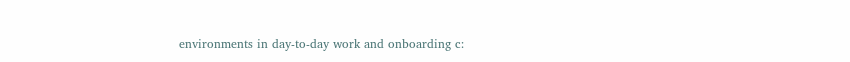environments in day-to-day work and onboarding c: